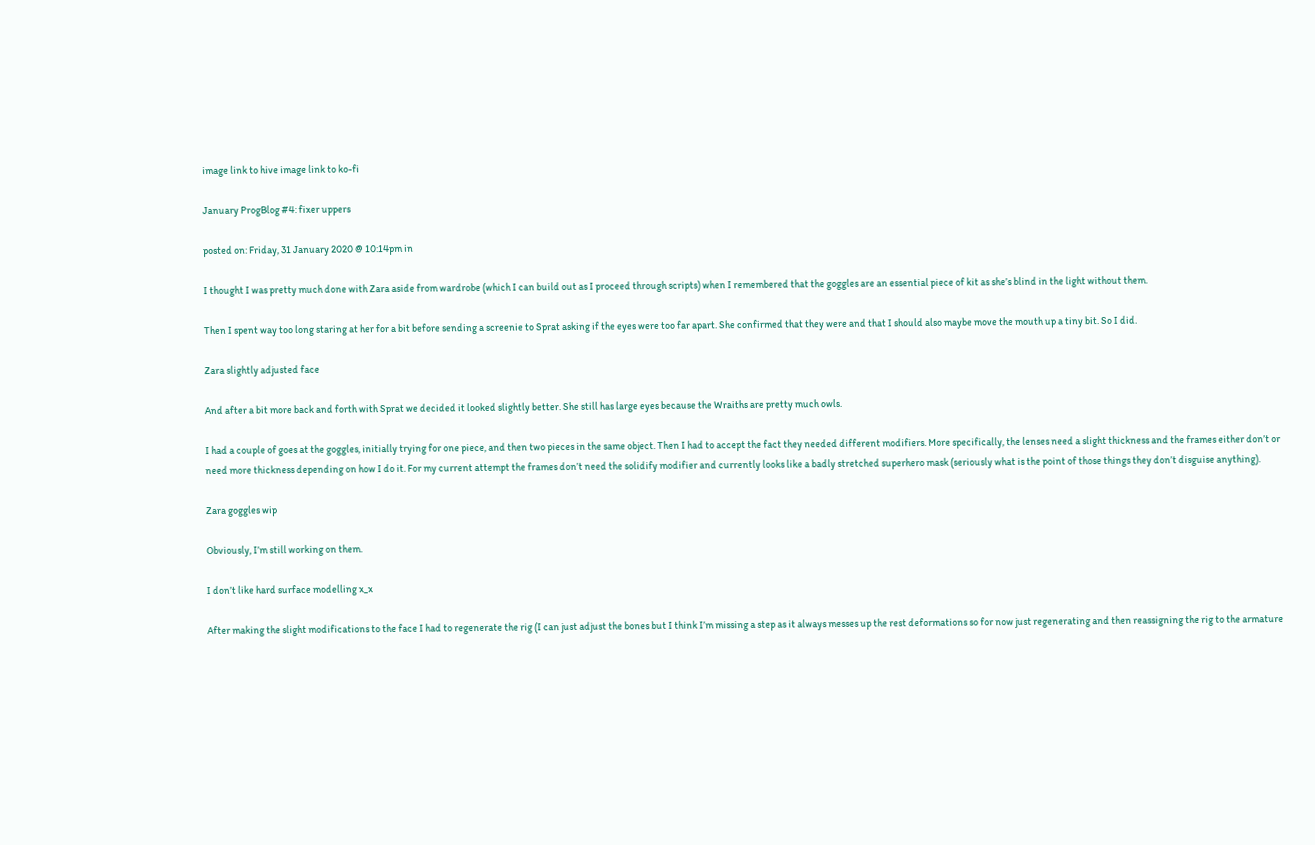image link to hive image link to ko-fi

January ProgBlog #4: fixer uppers

posted on: Friday, 31 January 2020 @ 10:14pm in

I thought I was pretty much done with Zara aside from wardrobe (which I can build out as I proceed through scripts) when I remembered that the goggles are an essential piece of kit as she’s blind in the light without them.

Then I spent way too long staring at her for a bit before sending a screenie to Sprat asking if the eyes were too far apart. She confirmed that they were and that I should also maybe move the mouth up a tiny bit. So I did.

Zara slightly adjusted face

And after a bit more back and forth with Sprat we decided it looked slightly better. She still has large eyes because the Wraiths are pretty much owls.

I had a couple of goes at the goggles, initially trying for one piece, and then two pieces in the same object. Then I had to accept the fact they needed different modifiers. More specifically, the lenses need a slight thickness and the frames either don’t or need more thickness depending on how I do it. For my current attempt the frames don’t need the solidify modifier and currently looks like a badly stretched superhero mask (seriously what is the point of those things they don’t disguise anything).

Zara goggles wip

Obviously, I’m still working on them.

I don’t like hard surface modelling x_x

After making the slight modifications to the face I had to regenerate the rig (I can just adjust the bones but I think I’m missing a step as it always messes up the rest deformations so for now just regenerating and then reassigning the rig to the armature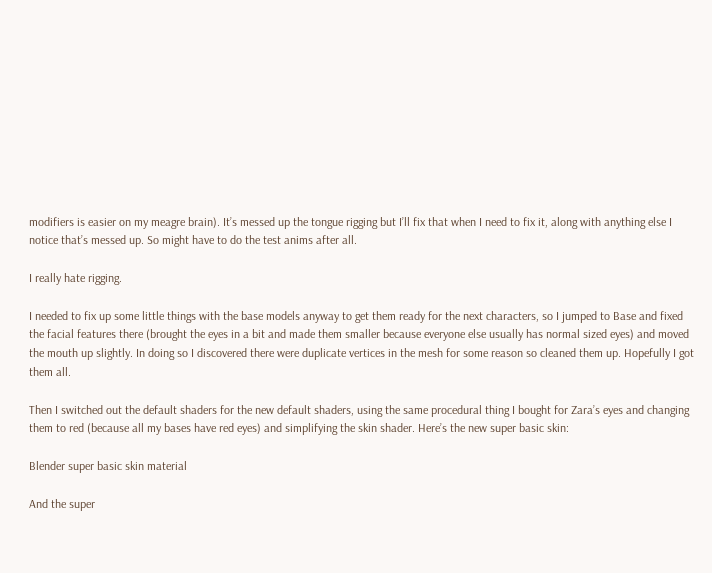modifiers is easier on my meagre brain). It’s messed up the tongue rigging but I’ll fix that when I need to fix it, along with anything else I notice that’s messed up. So might have to do the test anims after all.

I really hate rigging.

I needed to fix up some little things with the base models anyway to get them ready for the next characters, so I jumped to Base and fixed the facial features there (brought the eyes in a bit and made them smaller because everyone else usually has normal sized eyes) and moved the mouth up slightly. In doing so I discovered there were duplicate vertices in the mesh for some reason so cleaned them up. Hopefully I got them all.

Then I switched out the default shaders for the new default shaders, using the same procedural thing I bought for Zara’s eyes and changing them to red (because all my bases have red eyes) and simplifying the skin shader. Here’s the new super basic skin:

Blender super basic skin material

And the super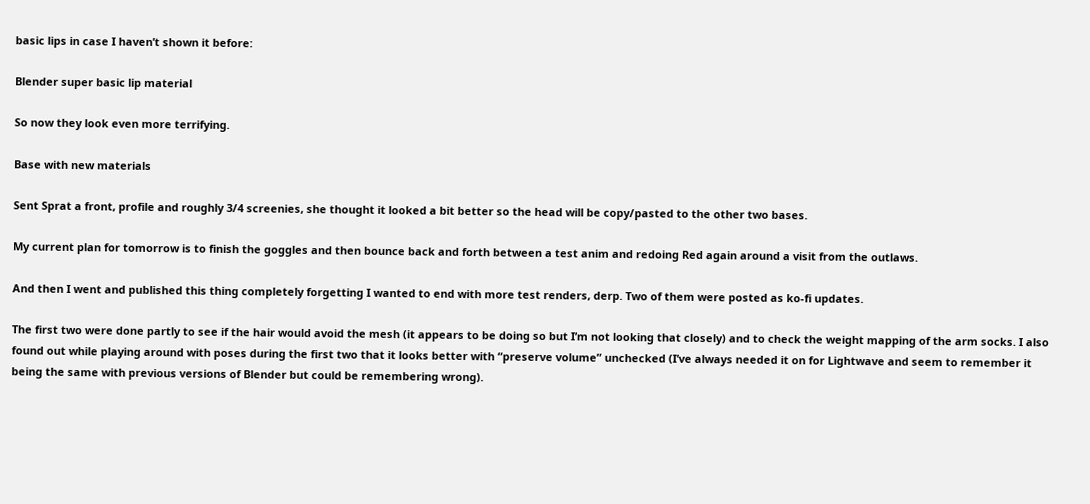basic lips in case I haven’t shown it before:

Blender super basic lip material

So now they look even more terrifying.

Base with new materials

Sent Sprat a front, profile and roughly 3/4 screenies, she thought it looked a bit better so the head will be copy/pasted to the other two bases.

My current plan for tomorrow is to finish the goggles and then bounce back and forth between a test anim and redoing Red again around a visit from the outlaws.

And then I went and published this thing completely forgetting I wanted to end with more test renders, derp. Two of them were posted as ko-fi updates.

The first two were done partly to see if the hair would avoid the mesh (it appears to be doing so but I’m not looking that closely) and to check the weight mapping of the arm socks. I also found out while playing around with poses during the first two that it looks better with “preserve volume” unchecked (I’ve always needed it on for Lightwave and seem to remember it being the same with previous versions of Blender but could be remembering wrong).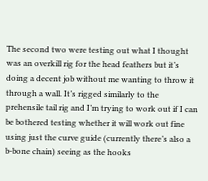The second two were testing out what I thought was an overkill rig for the head feathers but it’s doing a decent job without me wanting to throw it through a wall. It’s rigged similarly to the prehensile tail rig and I’m trying to work out if I can be bothered testing whether it will work out fine using just the curve guide (currently there’s also a b-bone chain) seeing as the hooks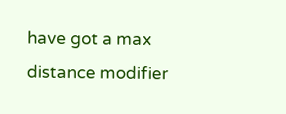have got a max distance modifier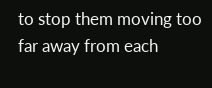to stop them moving too far away from each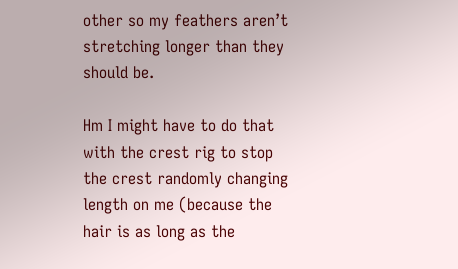other so my feathers aren’t stretching longer than they should be.

Hm I might have to do that with the crest rig to stop the crest randomly changing length on me (because the hair is as long as the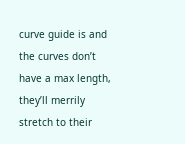curve guide is and the curves don’t have a max length, they’ll merrily stretch to their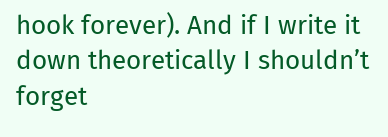hook forever). And if I write it down theoretically I shouldn’t forget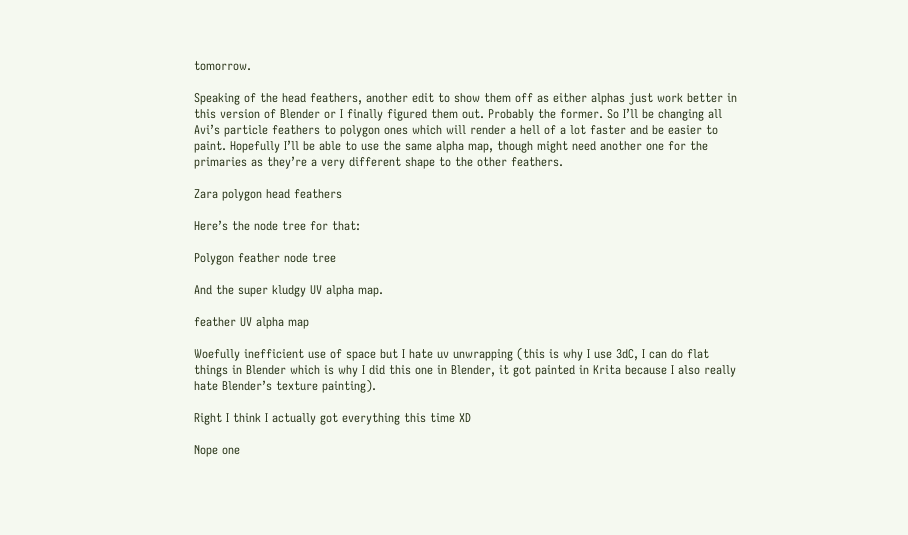tomorrow.

Speaking of the head feathers, another edit to show them off as either alphas just work better in this version of Blender or I finally figured them out. Probably the former. So I’ll be changing all Avi’s particle feathers to polygon ones which will render a hell of a lot faster and be easier to paint. Hopefully I’ll be able to use the same alpha map, though might need another one for the primaries as they’re a very different shape to the other feathers.

Zara polygon head feathers

Here’s the node tree for that:

Polygon feather node tree

And the super kludgy UV alpha map.

feather UV alpha map

Woefully inefficient use of space but I hate uv unwrapping (this is why I use 3dC, I can do flat things in Blender which is why I did this one in Blender, it got painted in Krita because I also really hate Blender’s texture painting).

Right I think I actually got everything this time XD

Nope one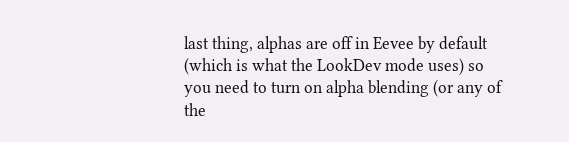last thing, alphas are off in Eevee by default (which is what the LookDev mode uses) so you need to turn on alpha blending (or any of the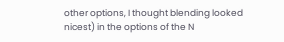other options, I thought blending looked nicest) in the options of the N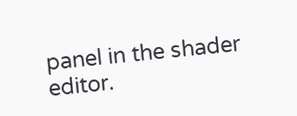panel in the shader editor.